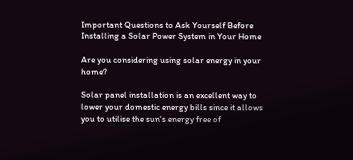Important Questions to Ask Yourself Before Installing a Solar Power System in Your Home

Are you considering using solar energy in your home?

Solar panel installation is an excellent way to lower your domestic energy bills since it allows you to utilise the sun's energy free of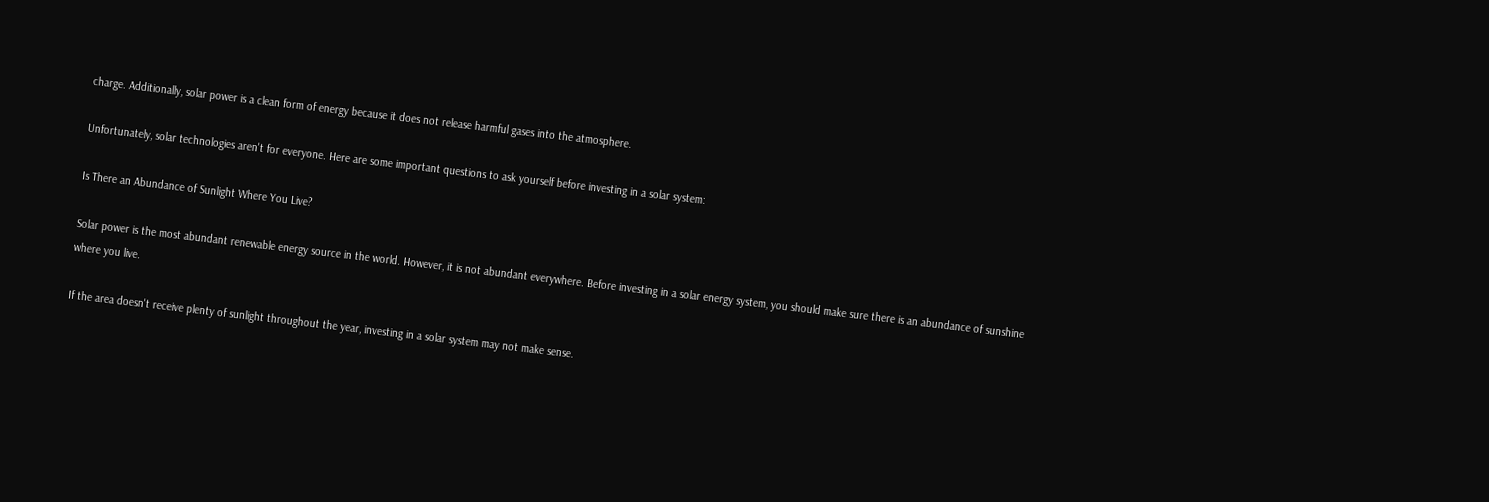charge. Additionally, solar power is a clean form of energy because it does not release harmful gases into the atmosphere.

Unfortunately, solar technologies aren't for everyone. Here are some important questions to ask yourself before investing in a solar system:

Is There an Abundance of Sunlight Where You Live?

Solar power is the most abundant renewable energy source in the world. However, it is not abundant everywhere. Before investing in a solar energy system, you should make sure there is an abundance of sunshine where you live.

If the area doesn't receive plenty of sunlight throughout the year, investing in a solar system may not make sense.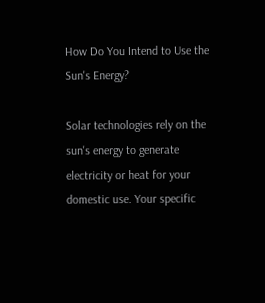How Do You Intend to Use the Sun's Energy?

Solar technologies rely on the sun's energy to generate electricity or heat for your domestic use. Your specific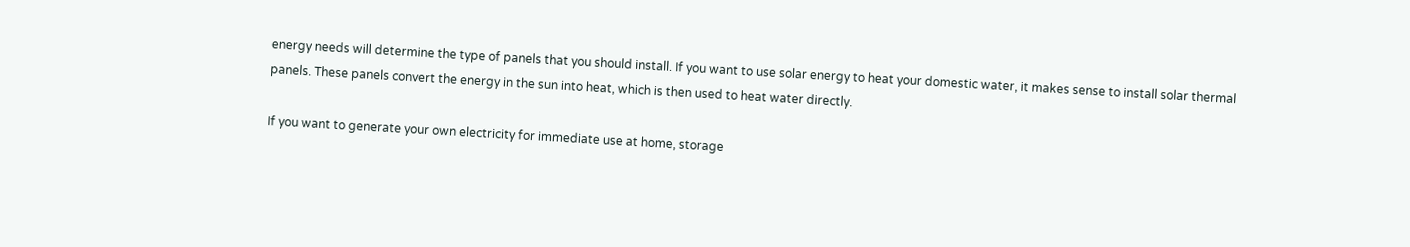energy needs will determine the type of panels that you should install. If you want to use solar energy to heat your domestic water, it makes sense to install solar thermal panels. These panels convert the energy in the sun into heat, which is then used to heat water directly.

If you want to generate your own electricity for immediate use at home, storage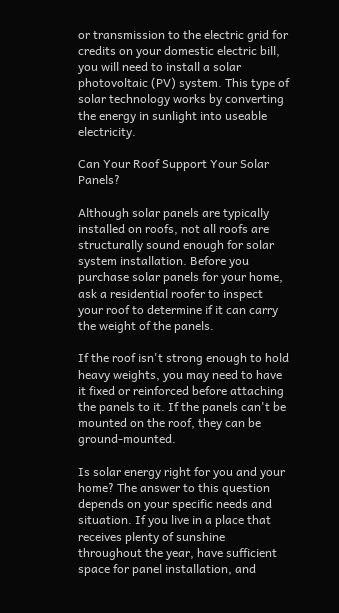or transmission to the electric grid for credits on your domestic electric bill, you will need to install a solar photovoltaic (PV) system. This type of solar technology works by converting the energy in sunlight into useable electricity.

Can Your Roof Support Your Solar Panels?

Although solar panels are typically installed on roofs, not all roofs are structurally sound enough for solar system installation. Before you purchase solar panels for your home, ask a residential roofer to inspect your roof to determine if it can carry the weight of the panels.

If the roof isn't strong enough to hold heavy weights, you may need to have it fixed or reinforced before attaching the panels to it. If the panels can't be mounted on the roof, they can be ground-mounted.

Is solar energy right for you and your home? The answer to this question depends on your specific needs and situation. If you live in a place that receives plenty of sunshine throughout the year, have sufficient space for panel installation, and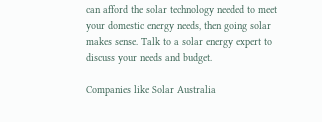can afford the solar technology needed to meet your domestic energy needs, then going solar makes sense. Talk to a solar energy expert to discuss your needs and budget.

Companies like Solar Australia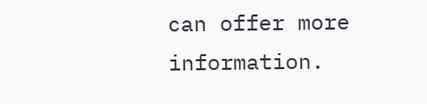can offer more information.